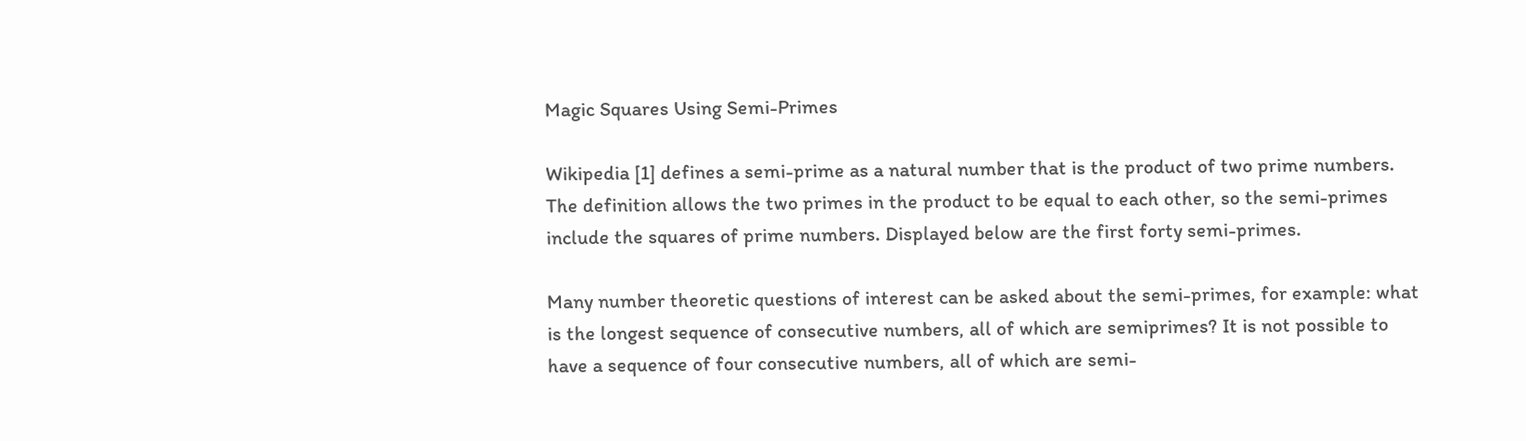Magic Squares Using Semi-Primes

Wikipedia [1] defines a semi-prime as a natural number that is the product of two prime numbers. The definition allows the two primes in the product to be equal to each other, so the semi-primes include the squares of prime numbers. Displayed below are the first forty semi-primes.

Many number theoretic questions of interest can be asked about the semi-primes, for example: what is the longest sequence of consecutive numbers, all of which are semiprimes? It is not possible to have a sequence of four consecutive numbers, all of which are semi-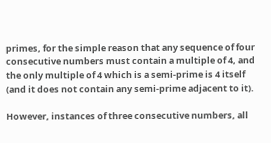primes, for the simple reason that any sequence of four consecutive numbers must contain a multiple of 4, and the only multiple of 4 which is a semi-prime is 4 itself (and it does not contain any semi-prime adjacent to it).

However, instances of three consecutive numbers, all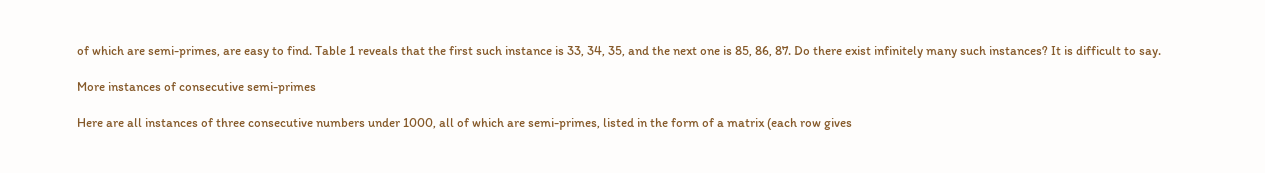of which are semi-primes, are easy to find. Table 1 reveals that the first such instance is 33, 34, 35, and the next one is 85, 86, 87. Do there exist infinitely many such instances? It is difficult to say.

More instances of consecutive semi-primes

Here are all instances of three consecutive numbers under 1000, all of which are semi-primes, listed in the form of a matrix (each row gives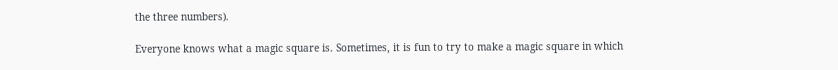the three numbers).

Everyone knows what a magic square is. Sometimes, it is fun to try to make a magic square in which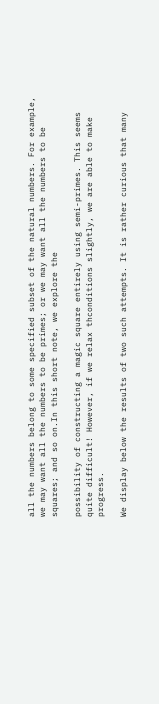all the numbers belong to some specified subset of the natural numbers. For example, we may want all the numbers to be primes; or we may want all the numbers to be squares; and so on.In this short note, we explore the

possibility of constructing a magic square entirely using semi-primes. This seems quite difficult! However, if we relax thconditions slightly, we are able to make progress.

We display below the results of two such attempts. It is rather curious that many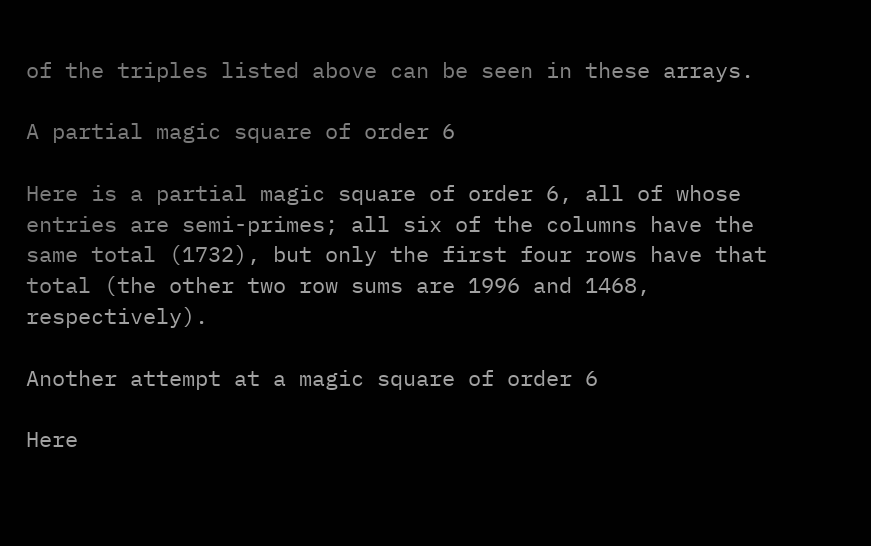of the triples listed above can be seen in these arrays.

A partial magic square of order 6

Here is a partial magic square of order 6, all of whose entries are semi-primes; all six of the columns have the same total (1732), but only the first four rows have that total (the other two row sums are 1996 and 1468, respectively).

Another attempt at a magic square of order 6

Here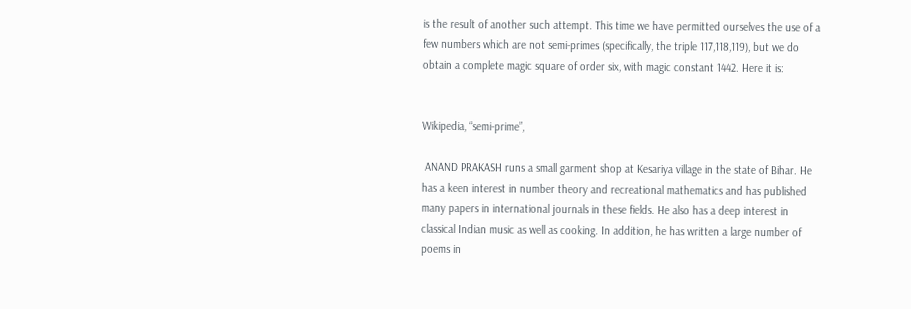is the result of another such attempt. This time we have permitted ourselves the use of a few numbers which are not semi-primes (specifically, the triple 117,118,119), but we do obtain a complete magic square of order six, with magic constant 1442. Here it is:


Wikipedia, “semi-prime”,

 ANAND PRAKASH runs a small garment shop at Kesariya village in the state of Bihar. He has a keen interest in number theory and recreational mathematics and has published many papers in international journals in these fields. He also has a deep interest in classical Indian music as well as cooking. In addition, he has written a large number of poems in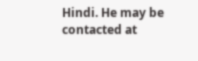Hindi. He may be contacted at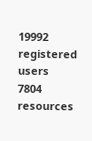19992 registered users
7804 resources